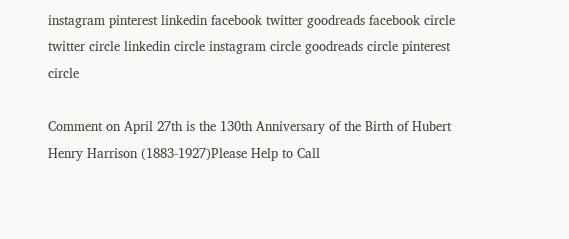instagram pinterest linkedin facebook twitter goodreads facebook circle twitter circle linkedin circle instagram circle goodreads circle pinterest circle

Comment on April 27th is the 130th Anniversary of the Birth of Hubert Henry Harrison (1883-1927)Please Help to Call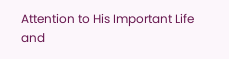Attention to His Important Life and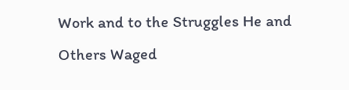Work and to the Struggles He and Others Waged